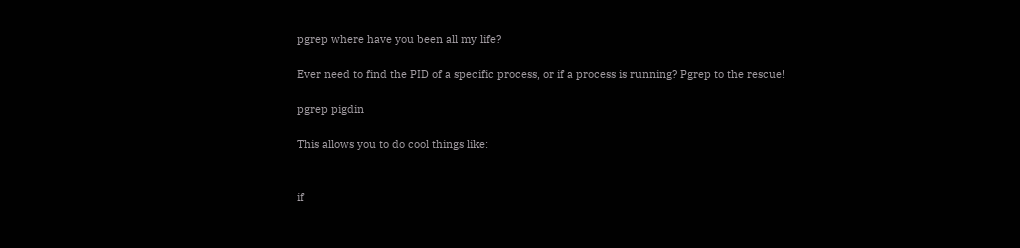pgrep where have you been all my life?

Ever need to find the PID of a specific process, or if a process is running? Pgrep to the rescue!

pgrep pigdin

This allows you to do cool things like:


if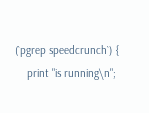(`pgrep speedcrunch`) {
    print "is running\n";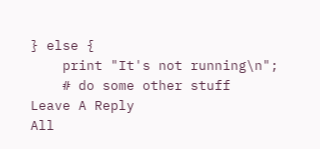} else {
    print "It's not running\n";
    # do some other stuff
Leave A Reply
All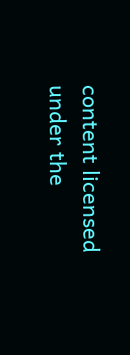content licensed under the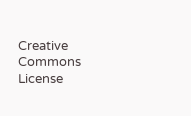Creative Commons License